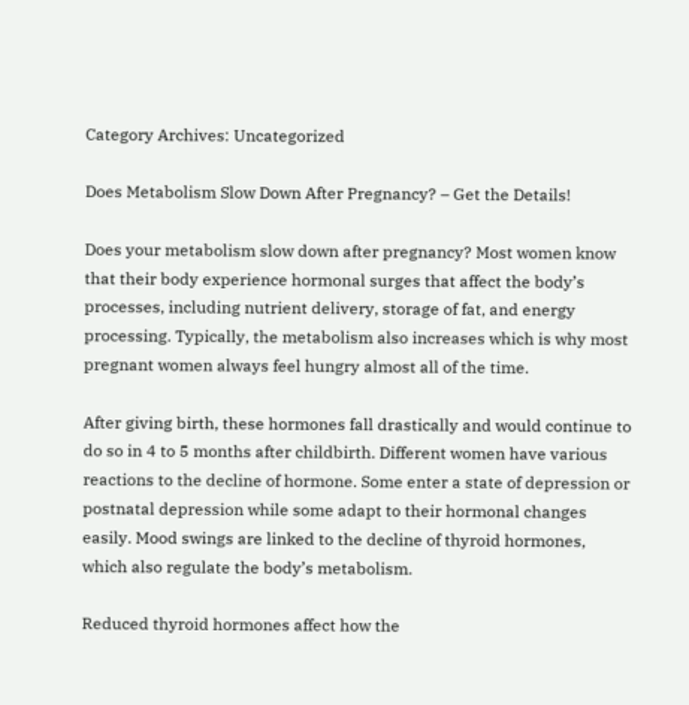Category Archives: Uncategorized

Does Metabolism Slow Down After Pregnancy? – Get the Details!

Does your metabolism slow down after pregnancy? Most women know that their body experience hormonal surges that affect the body’s processes, including nutrient delivery, storage of fat, and energy processing. Typically, the metabolism also increases which is why most pregnant women always feel hungry almost all of the time.

After giving birth, these hormones fall drastically and would continue to do so in 4 to 5 months after childbirth. Different women have various reactions to the decline of hormone. Some enter a state of depression or postnatal depression while some adapt to their hormonal changes easily. Mood swings are linked to the decline of thyroid hormones, which also regulate the body’s metabolism.

Reduced thyroid hormones affect how the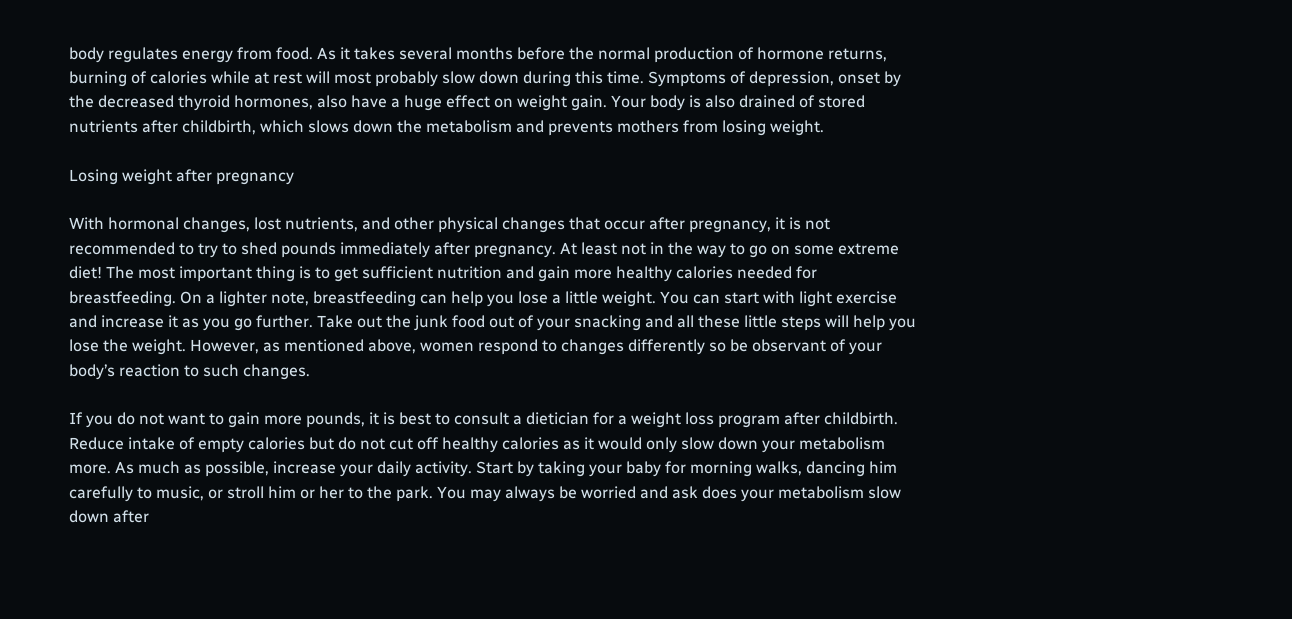body regulates energy from food. As it takes several months before the normal production of hormone returns, burning of calories while at rest will most probably slow down during this time. Symptoms of depression, onset by the decreased thyroid hormones, also have a huge effect on weight gain. Your body is also drained of stored nutrients after childbirth, which slows down the metabolism and prevents mothers from losing weight.

Losing weight after pregnancy

With hormonal changes, lost nutrients, and other physical changes that occur after pregnancy, it is not recommended to try to shed pounds immediately after pregnancy. At least not in the way to go on some extreme diet! The most important thing is to get sufficient nutrition and gain more healthy calories needed for breastfeeding. On a lighter note, breastfeeding can help you lose a little weight. You can start with light exercise and increase it as you go further. Take out the junk food out of your snacking and all these little steps will help you lose the weight. However, as mentioned above, women respond to changes differently so be observant of your body’s reaction to such changes.

If you do not want to gain more pounds, it is best to consult a dietician for a weight loss program after childbirth. Reduce intake of empty calories but do not cut off healthy calories as it would only slow down your metabolism more. As much as possible, increase your daily activity. Start by taking your baby for morning walks, dancing him carefully to music, or stroll him or her to the park. You may always be worried and ask does your metabolism slow down after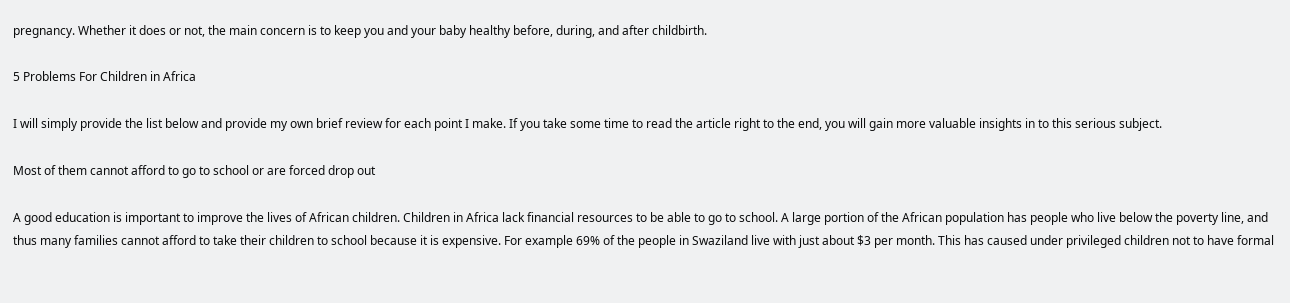pregnancy. Whether it does or not, the main concern is to keep you and your baby healthy before, during, and after childbirth.

5 Problems For Children in Africa

I will simply provide the list below and provide my own brief review for each point I make. If you take some time to read the article right to the end, you will gain more valuable insights in to this serious subject.

Most of them cannot afford to go to school or are forced drop out

A good education is important to improve the lives of African children. Children in Africa lack financial resources to be able to go to school. A large portion of the African population has people who live below the poverty line, and thus many families cannot afford to take their children to school because it is expensive. For example 69% of the people in Swaziland live with just about $3 per month. This has caused under privileged children not to have formal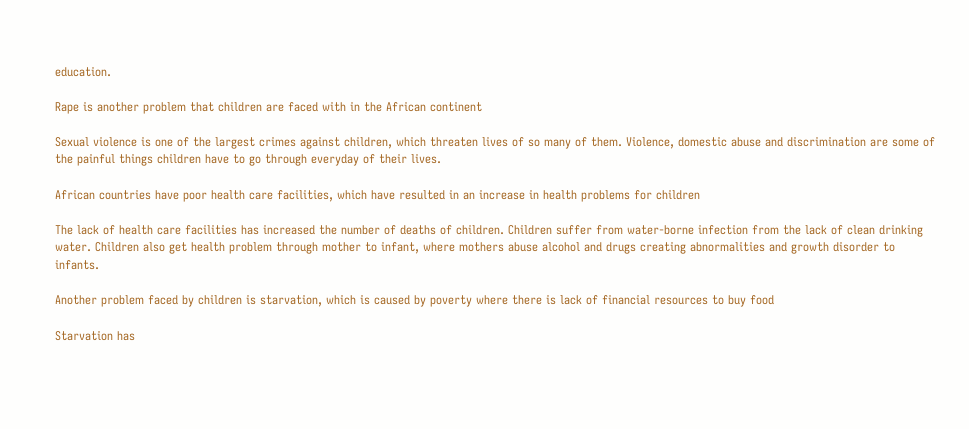education.

Rape is another problem that children are faced with in the African continent

Sexual violence is one of the largest crimes against children, which threaten lives of so many of them. Violence, domestic abuse and discrimination are some of the painful things children have to go through everyday of their lives.

African countries have poor health care facilities, which have resulted in an increase in health problems for children

The lack of health care facilities has increased the number of deaths of children. Children suffer from water-borne infection from the lack of clean drinking water. Children also get health problem through mother to infant, where mothers abuse alcohol and drugs creating abnormalities and growth disorder to infants.

Another problem faced by children is starvation, which is caused by poverty where there is lack of financial resources to buy food

Starvation has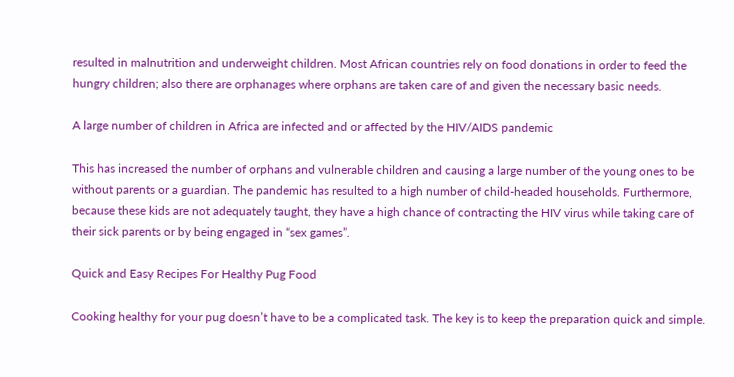resulted in malnutrition and underweight children. Most African countries rely on food donations in order to feed the hungry children; also there are orphanages where orphans are taken care of and given the necessary basic needs.

A large number of children in Africa are infected and or affected by the HIV/AIDS pandemic

This has increased the number of orphans and vulnerable children and causing a large number of the young ones to be without parents or a guardian. The pandemic has resulted to a high number of child-headed households. Furthermore, because these kids are not adequately taught, they have a high chance of contracting the HIV virus while taking care of their sick parents or by being engaged in “sex games”.

Quick and Easy Recipes For Healthy Pug Food

Cooking healthy for your pug doesn’t have to be a complicated task. The key is to keep the preparation quick and simple.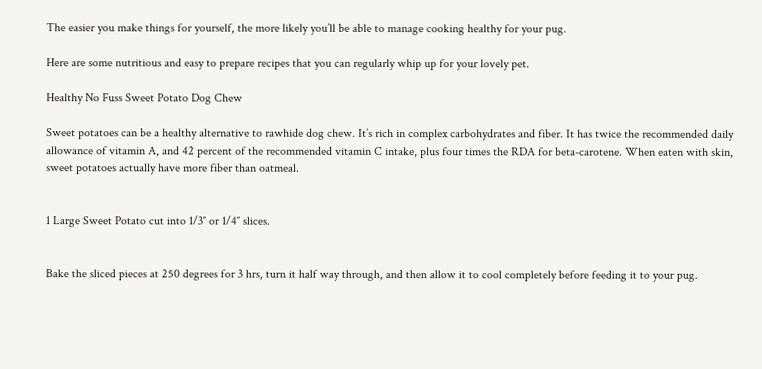The easier you make things for yourself, the more likely you’ll be able to manage cooking healthy for your pug.

Here are some nutritious and easy to prepare recipes that you can regularly whip up for your lovely pet.

Healthy No Fuss Sweet Potato Dog Chew

Sweet potatoes can be a healthy alternative to rawhide dog chew. It’s rich in complex carbohydrates and fiber. It has twice the recommended daily allowance of vitamin A, and 42 percent of the recommended vitamin C intake, plus four times the RDA for beta-carotene. When eaten with skin, sweet potatoes actually have more fiber than oatmeal.


1 Large Sweet Potato cut into 1/3″ or 1/4″ slices.


Bake the sliced pieces at 250 degrees for 3 hrs, turn it half way through, and then allow it to cool completely before feeding it to your pug.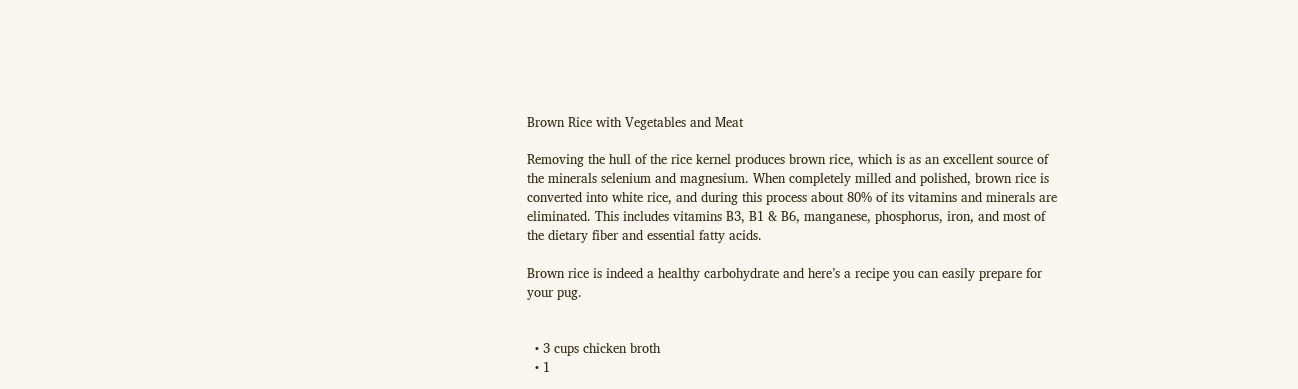Brown Rice with Vegetables and Meat

Removing the hull of the rice kernel produces brown rice, which is as an excellent source of the minerals selenium and magnesium. When completely milled and polished, brown rice is converted into white rice, and during this process about 80% of its vitamins and minerals are eliminated. This includes vitamins B3, B1 & B6, manganese, phosphorus, iron, and most of the dietary fiber and essential fatty acids.

Brown rice is indeed a healthy carbohydrate and here’s a recipe you can easily prepare for your pug.


  • 3 cups chicken broth
  • 1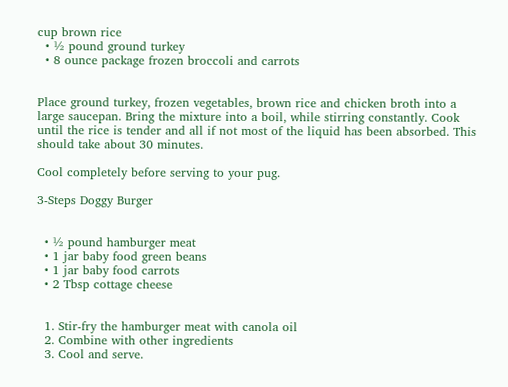cup brown rice
  • ½ pound ground turkey
  • 8 ounce package frozen broccoli and carrots


Place ground turkey, frozen vegetables, brown rice and chicken broth into a large saucepan. Bring the mixture into a boil, while stirring constantly. Cook until the rice is tender and all if not most of the liquid has been absorbed. This should take about 30 minutes.

Cool completely before serving to your pug.

3-Steps Doggy Burger


  • ½ pound hamburger meat
  • 1 jar baby food green beans
  • 1 jar baby food carrots
  • 2 Tbsp cottage cheese


  1. Stir-fry the hamburger meat with canola oil
  2. Combine with other ingredients
  3. Cool and serve.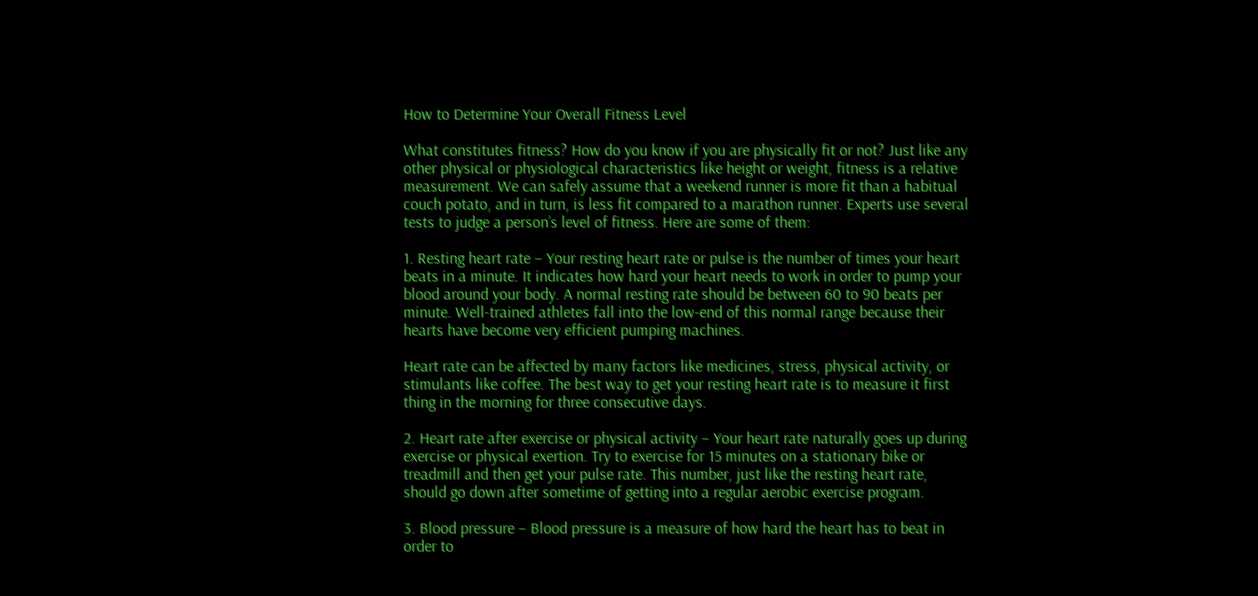How to Determine Your Overall Fitness Level

What constitutes fitness? How do you know if you are physically fit or not? Just like any other physical or physiological characteristics like height or weight, fitness is a relative measurement. We can safely assume that a weekend runner is more fit than a habitual couch potato, and in turn, is less fit compared to a marathon runner. Experts use several tests to judge a person’s level of fitness. Here are some of them:

1. Resting heart rate – Your resting heart rate or pulse is the number of times your heart beats in a minute. It indicates how hard your heart needs to work in order to pump your blood around your body. A normal resting rate should be between 60 to 90 beats per minute. Well-trained athletes fall into the low-end of this normal range because their hearts have become very efficient pumping machines.

Heart rate can be affected by many factors like medicines, stress, physical activity, or stimulants like coffee. The best way to get your resting heart rate is to measure it first thing in the morning for three consecutive days.

2. Heart rate after exercise or physical activity – Your heart rate naturally goes up during exercise or physical exertion. Try to exercise for 15 minutes on a stationary bike or treadmill and then get your pulse rate. This number, just like the resting heart rate, should go down after sometime of getting into a regular aerobic exercise program.

3. Blood pressure – Blood pressure is a measure of how hard the heart has to beat in order to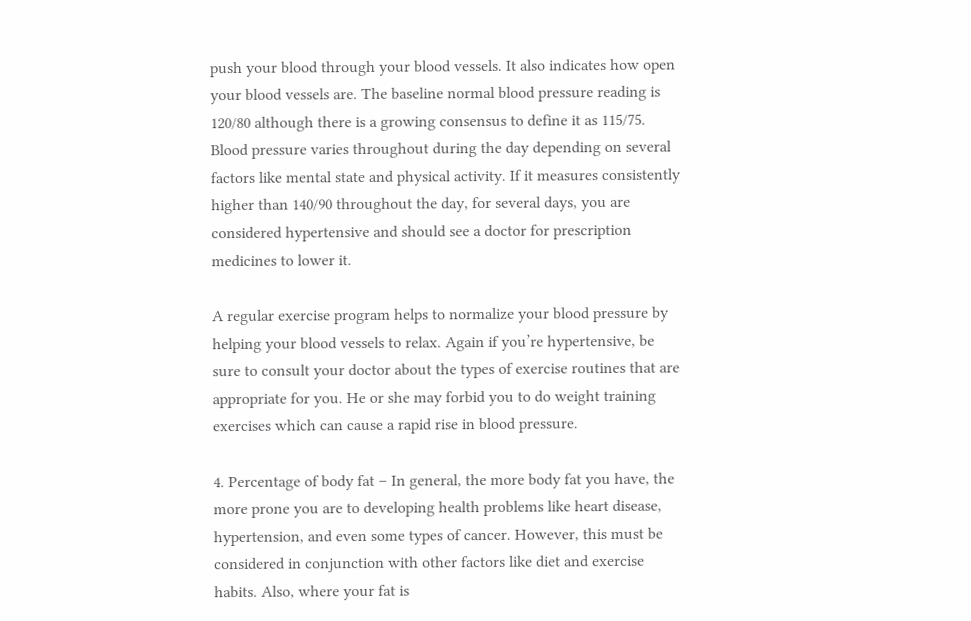push your blood through your blood vessels. It also indicates how open your blood vessels are. The baseline normal blood pressure reading is 120/80 although there is a growing consensus to define it as 115/75. Blood pressure varies throughout during the day depending on several factors like mental state and physical activity. If it measures consistently higher than 140/90 throughout the day, for several days, you are considered hypertensive and should see a doctor for prescription medicines to lower it.

A regular exercise program helps to normalize your blood pressure by helping your blood vessels to relax. Again if you’re hypertensive, be sure to consult your doctor about the types of exercise routines that are appropriate for you. He or she may forbid you to do weight training exercises which can cause a rapid rise in blood pressure.

4. Percentage of body fat – In general, the more body fat you have, the more prone you are to developing health problems like heart disease, hypertension, and even some types of cancer. However, this must be considered in conjunction with other factors like diet and exercise habits. Also, where your fat is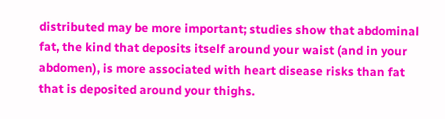distributed may be more important; studies show that abdominal fat, the kind that deposits itself around your waist (and in your abdomen), is more associated with heart disease risks than fat that is deposited around your thighs.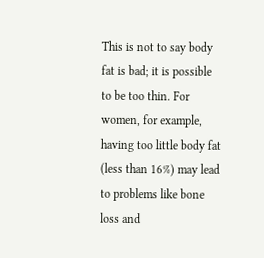This is not to say body fat is bad; it is possible to be too thin. For women, for example, having too little body fat (less than 16%) may lead to problems like bone loss and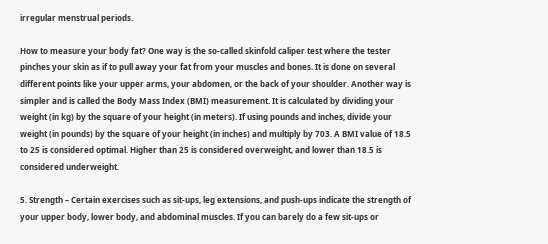irregular menstrual periods.

How to measure your body fat? One way is the so-called skinfold caliper test where the tester pinches your skin as if to pull away your fat from your muscles and bones. It is done on several different points like your upper arms, your abdomen, or the back of your shoulder. Another way is simpler and is called the Body Mass Index (BMI) measurement. It is calculated by dividing your weight (in kg) by the square of your height (in meters). If using pounds and inches, divide your weight (in pounds) by the square of your height (in inches) and multiply by 703. A BMI value of 18.5 to 25 is considered optimal. Higher than 25 is considered overweight, and lower than 18.5 is considered underweight.

5. Strength – Certain exercises such as sit-ups, leg extensions, and push-ups indicate the strength of your upper body, lower body, and abdominal muscles. If you can barely do a few sit-ups or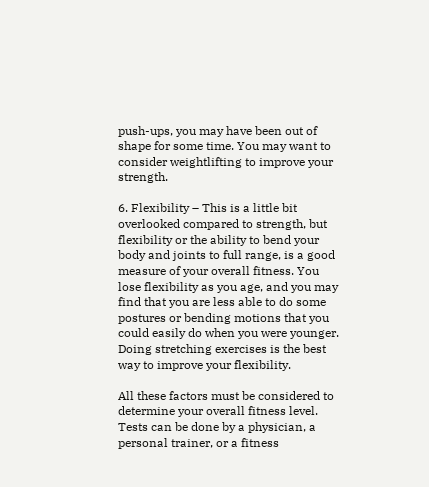push-ups, you may have been out of shape for some time. You may want to consider weightlifting to improve your strength.

6. Flexibility – This is a little bit overlooked compared to strength, but flexibility or the ability to bend your body and joints to full range, is a good measure of your overall fitness. You lose flexibility as you age, and you may find that you are less able to do some postures or bending motions that you could easily do when you were younger. Doing stretching exercises is the best way to improve your flexibility.

All these factors must be considered to determine your overall fitness level. Tests can be done by a physician, a personal trainer, or a fitness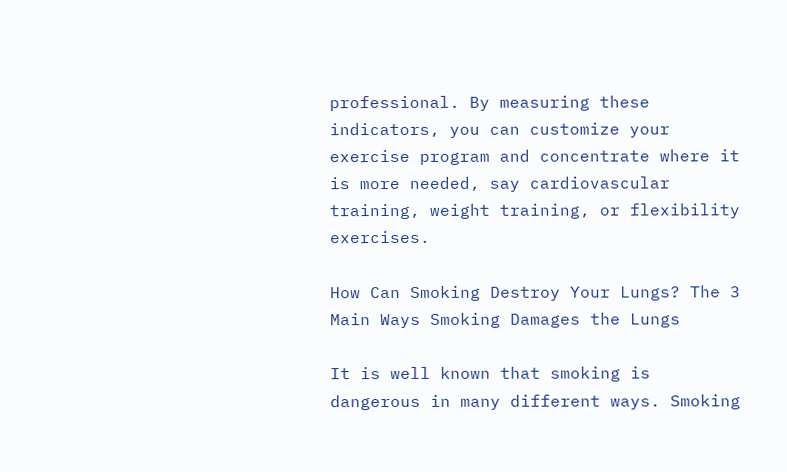professional. By measuring these indicators, you can customize your exercise program and concentrate where it is more needed, say cardiovascular training, weight training, or flexibility exercises.

How Can Smoking Destroy Your Lungs? The 3 Main Ways Smoking Damages the Lungs

It is well known that smoking is dangerous in many different ways. Smoking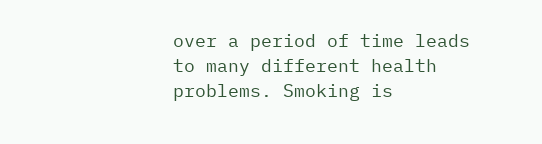over a period of time leads to many different health problems. Smoking is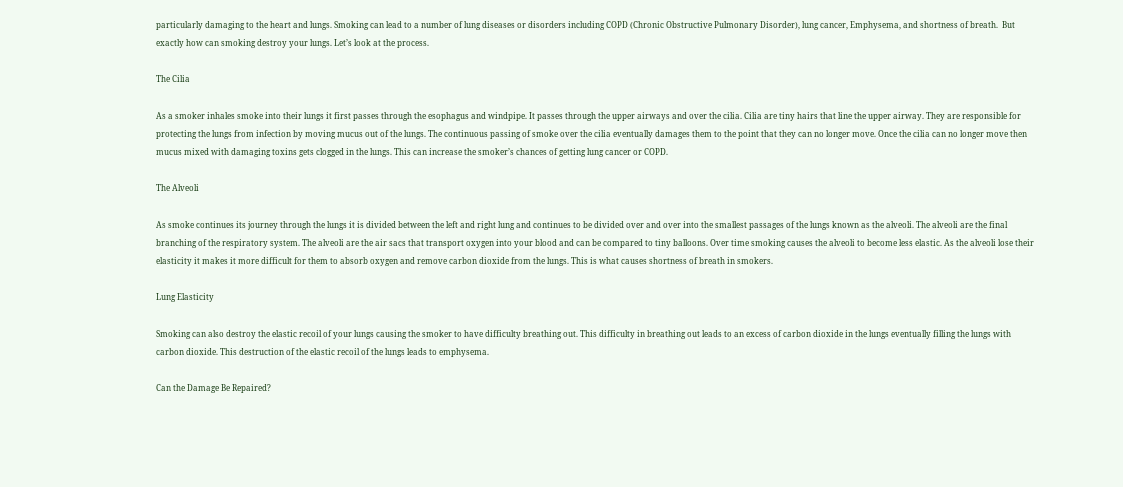particularly damaging to the heart and lungs. Smoking can lead to a number of lung diseases or disorders including COPD (Chronic Obstructive Pulmonary Disorder), lung cancer, Emphysema, and shortness of breath.  But exactly how can smoking destroy your lungs. Let’s look at the process.

The Cilia

As a smoker inhales smoke into their lungs it first passes through the esophagus and windpipe. It passes through the upper airways and over the cilia. Cilia are tiny hairs that line the upper airway. They are responsible for protecting the lungs from infection by moving mucus out of the lungs. The continuous passing of smoke over the cilia eventually damages them to the point that they can no longer move. Once the cilia can no longer move then mucus mixed with damaging toxins gets clogged in the lungs. This can increase the smoker’s chances of getting lung cancer or COPD.

The Alveoli

As smoke continues its journey through the lungs it is divided between the left and right lung and continues to be divided over and over into the smallest passages of the lungs known as the alveoli. The alveoli are the final branching of the respiratory system. The alveoli are the air sacs that transport oxygen into your blood and can be compared to tiny balloons. Over time smoking causes the alveoli to become less elastic. As the alveoli lose their elasticity it makes it more difficult for them to absorb oxygen and remove carbon dioxide from the lungs. This is what causes shortness of breath in smokers.

Lung Elasticity

Smoking can also destroy the elastic recoil of your lungs causing the smoker to have difficulty breathing out. This difficulty in breathing out leads to an excess of carbon dioxide in the lungs eventually filling the lungs with carbon dioxide. This destruction of the elastic recoil of the lungs leads to emphysema.

Can the Damage Be Repaired?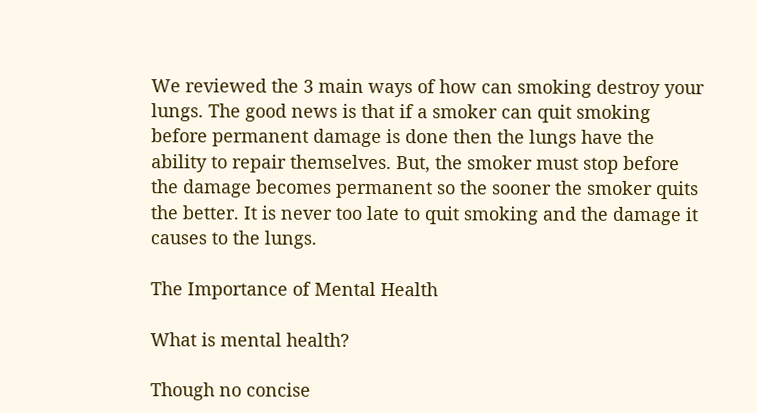We reviewed the 3 main ways of how can smoking destroy your lungs. The good news is that if a smoker can quit smoking before permanent damage is done then the lungs have the ability to repair themselves. But, the smoker must stop before the damage becomes permanent so the sooner the smoker quits the better. It is never too late to quit smoking and the damage it causes to the lungs.

The Importance of Mental Health

What is mental health?

Though no concise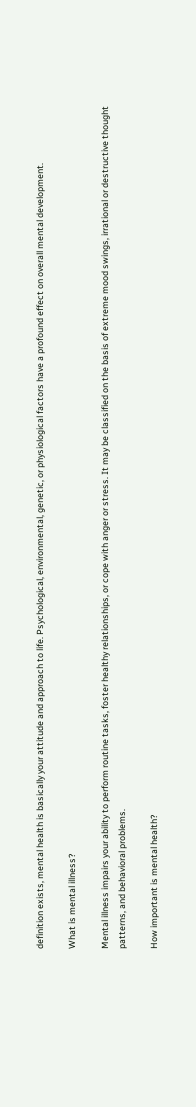definition exists, mental health is basically your attitude and approach to life. Psychological, environmental, genetic, or physiological factors have a profound effect on overall mental development.

What is mental illness?

Mental illness impairs your ability to perform routine tasks, foster healthy relationships, or cope with anger or stress. It may be classified on the basis of extreme mood swings, irrational or destructive thought patterns, and behavioral problems.

How important is mental health?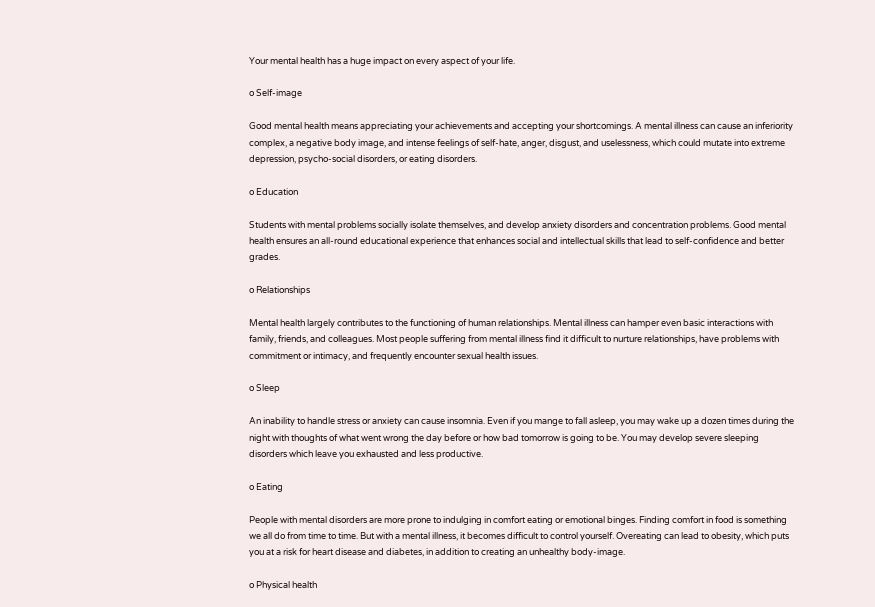Your mental health has a huge impact on every aspect of your life.

o Self-image

Good mental health means appreciating your achievements and accepting your shortcomings. A mental illness can cause an inferiority complex, a negative body image, and intense feelings of self-hate, anger, disgust, and uselessness, which could mutate into extreme depression, psycho-social disorders, or eating disorders.

o Education

Students with mental problems socially isolate themselves, and develop anxiety disorders and concentration problems. Good mental health ensures an all-round educational experience that enhances social and intellectual skills that lead to self-confidence and better grades.

o Relationships

Mental health largely contributes to the functioning of human relationships. Mental illness can hamper even basic interactions with family, friends, and colleagues. Most people suffering from mental illness find it difficult to nurture relationships, have problems with commitment or intimacy, and frequently encounter sexual health issues.

o Sleep

An inability to handle stress or anxiety can cause insomnia. Even if you mange to fall asleep, you may wake up a dozen times during the night with thoughts of what went wrong the day before or how bad tomorrow is going to be. You may develop severe sleeping disorders which leave you exhausted and less productive.

o Eating

People with mental disorders are more prone to indulging in comfort eating or emotional binges. Finding comfort in food is something we all do from time to time. But with a mental illness, it becomes difficult to control yourself. Overeating can lead to obesity, which puts you at a risk for heart disease and diabetes, in addition to creating an unhealthy body-image.

o Physical health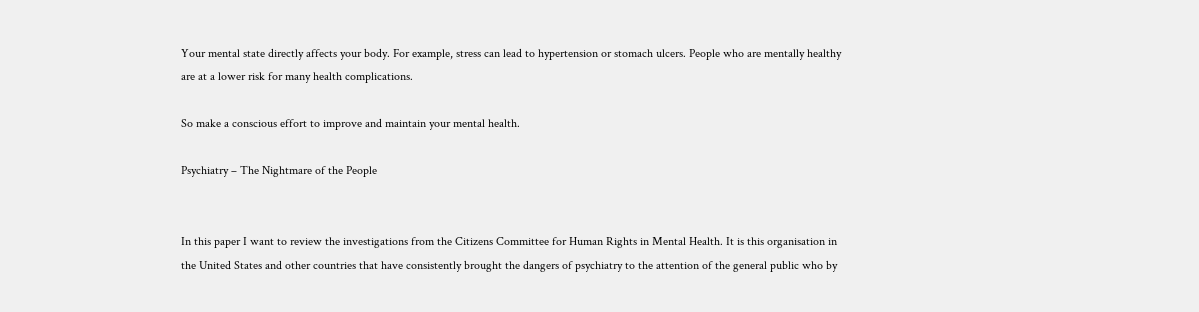Your mental state directly affects your body. For example, stress can lead to hypertension or stomach ulcers. People who are mentally healthy are at a lower risk for many health complications.

So make a conscious effort to improve and maintain your mental health.

Psychiatry – The Nightmare of the People


In this paper I want to review the investigations from the Citizens Committee for Human Rights in Mental Health. It is this organisation in the United States and other countries that have consistently brought the dangers of psychiatry to the attention of the general public who by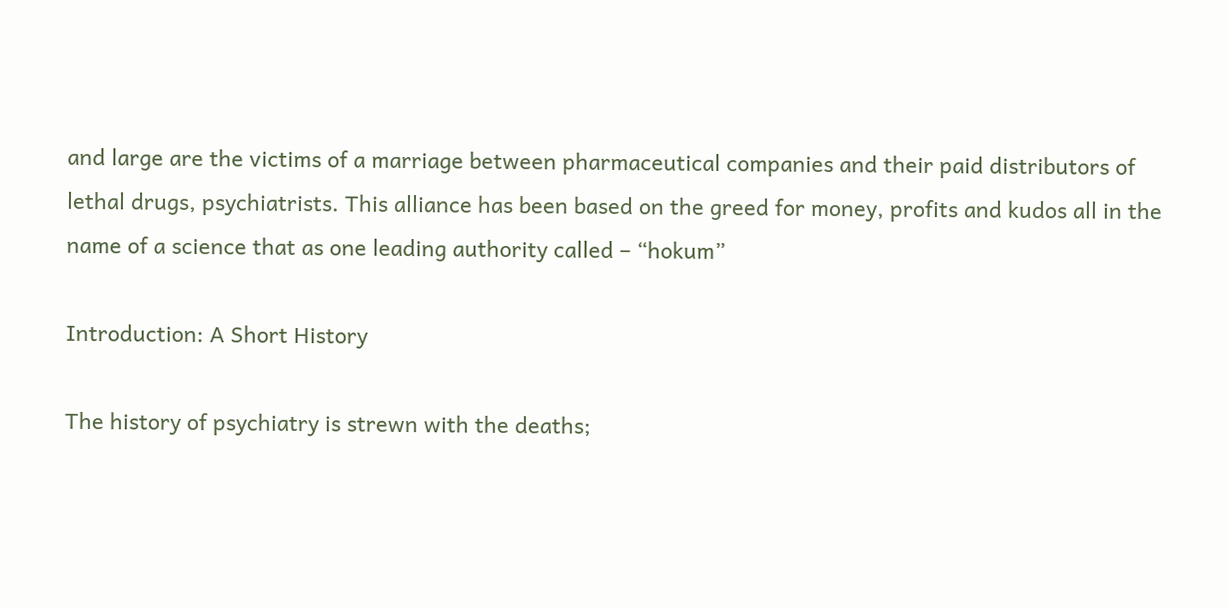and large are the victims of a marriage between pharmaceutical companies and their paid distributors of lethal drugs, psychiatrists. This alliance has been based on the greed for money, profits and kudos all in the name of a science that as one leading authority called – “hokum”

Introduction: A Short History

The history of psychiatry is strewn with the deaths;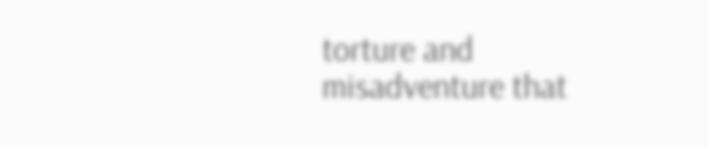torture and misadventure that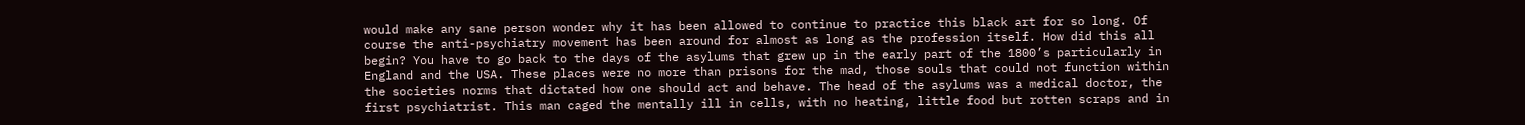would make any sane person wonder why it has been allowed to continue to practice this black art for so long. Of course the anti-psychiatry movement has been around for almost as long as the profession itself. How did this all begin? You have to go back to the days of the asylums that grew up in the early part of the 1800’s particularly in England and the USA. These places were no more than prisons for the mad, those souls that could not function within the societies norms that dictated how one should act and behave. The head of the asylums was a medical doctor, the first psychiatrist. This man caged the mentally ill in cells, with no heating, little food but rotten scraps and in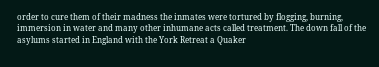order to cure them of their madness the inmates were tortured by flogging, burning, immersion in water and many other inhumane acts called treatment. The down fall of the asylums started in England with the York Retreat a Quaker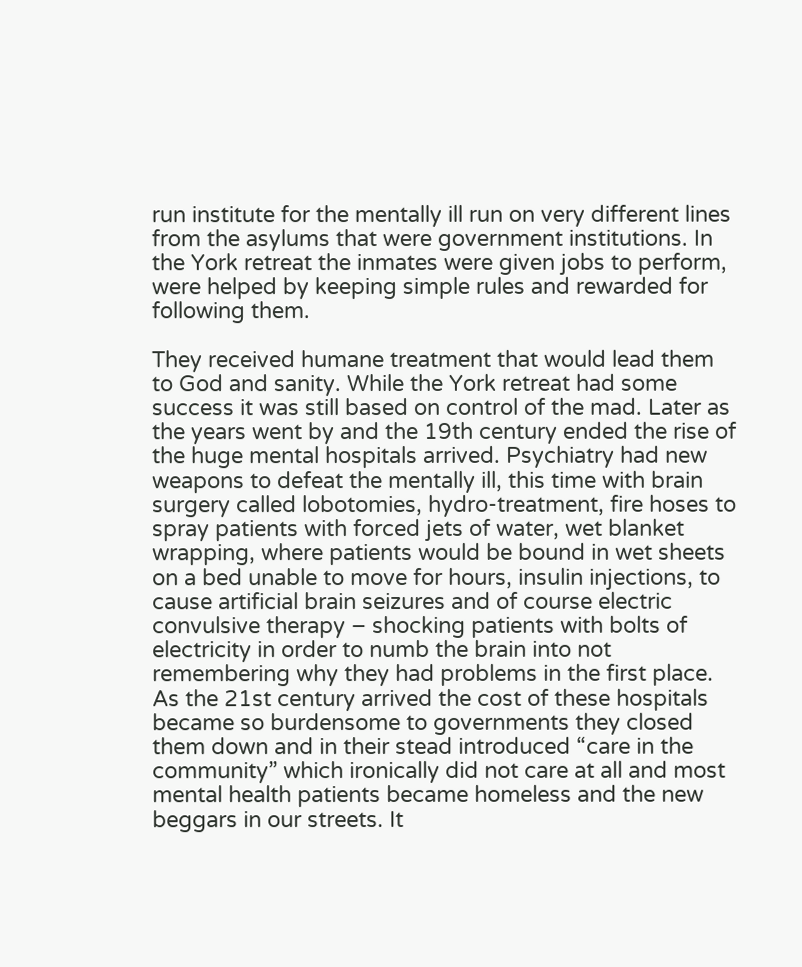run institute for the mentally ill run on very different lines from the asylums that were government institutions. In the York retreat the inmates were given jobs to perform, were helped by keeping simple rules and rewarded for following them.

They received humane treatment that would lead them to God and sanity. While the York retreat had some success it was still based on control of the mad. Later as the years went by and the 19th century ended the rise of the huge mental hospitals arrived. Psychiatry had new weapons to defeat the mentally ill, this time with brain surgery called lobotomies, hydro-treatment, fire hoses to spray patients with forced jets of water, wet blanket wrapping, where patients would be bound in wet sheets on a bed unable to move for hours, insulin injections, to cause artificial brain seizures and of course electric convulsive therapy – shocking patients with bolts of electricity in order to numb the brain into not remembering why they had problems in the first place. As the 21st century arrived the cost of these hospitals became so burdensome to governments they closed them down and in their stead introduced “care in the community” which ironically did not care at all and most mental health patients became homeless and the new beggars in our streets. It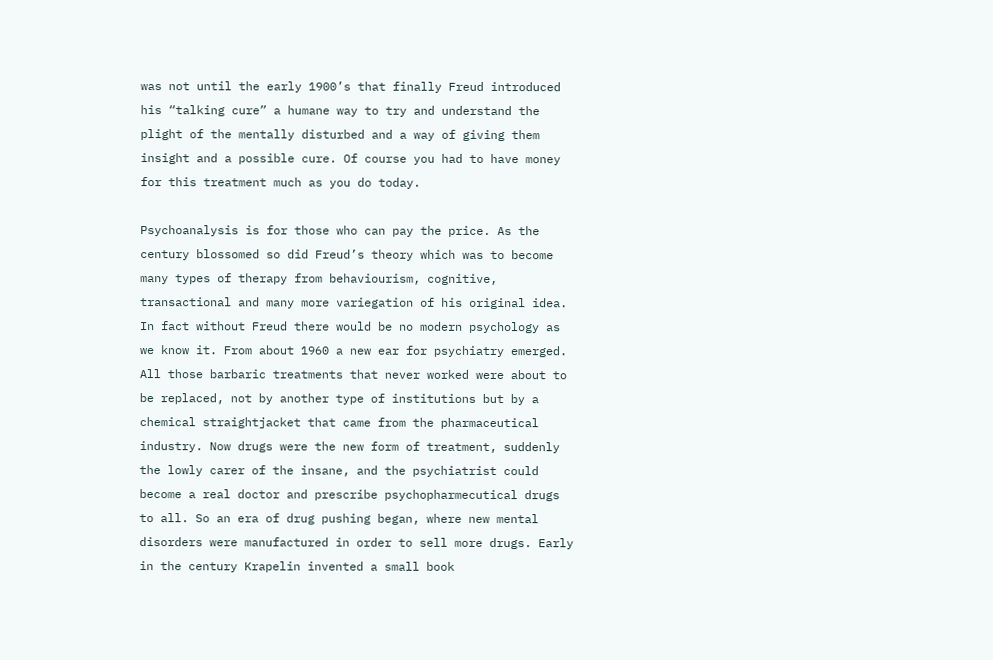was not until the early 1900’s that finally Freud introduced his “talking cure” a humane way to try and understand the plight of the mentally disturbed and a way of giving them insight and a possible cure. Of course you had to have money for this treatment much as you do today.

Psychoanalysis is for those who can pay the price. As the century blossomed so did Freud’s theory which was to become many types of therapy from behaviourism, cognitive, transactional and many more variegation of his original idea. In fact without Freud there would be no modern psychology as we know it. From about 1960 a new ear for psychiatry emerged. All those barbaric treatments that never worked were about to be replaced, not by another type of institutions but by a chemical straightjacket that came from the pharmaceutical industry. Now drugs were the new form of treatment, suddenly the lowly carer of the insane, and the psychiatrist could become a real doctor and prescribe psychopharmecutical drugs to all. So an era of drug pushing began, where new mental disorders were manufactured in order to sell more drugs. Early in the century Krapelin invented a small book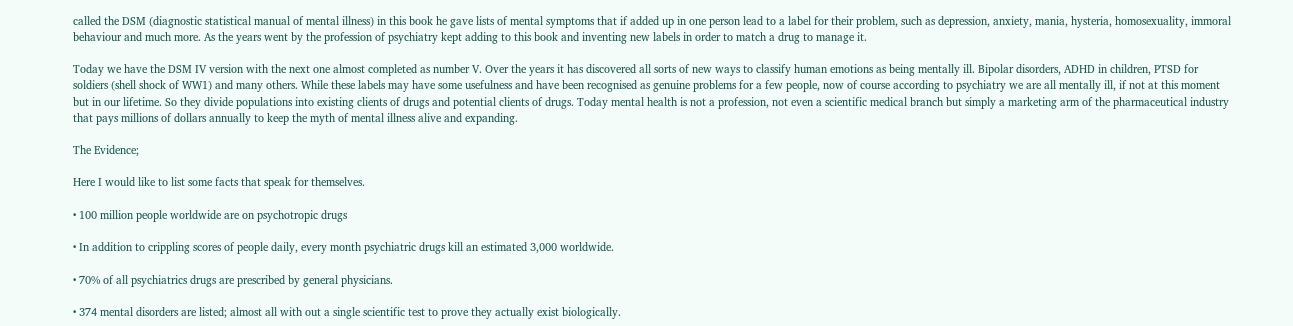called the DSM (diagnostic statistical manual of mental illness) in this book he gave lists of mental symptoms that if added up in one person lead to a label for their problem, such as depression, anxiety, mania, hysteria, homosexuality, immoral behaviour and much more. As the years went by the profession of psychiatry kept adding to this book and inventing new labels in order to match a drug to manage it.

Today we have the DSM IV version with the next one almost completed as number V. Over the years it has discovered all sorts of new ways to classify human emotions as being mentally ill. Bipolar disorders, ADHD in children, PTSD for soldiers (shell shock of WW1) and many others. While these labels may have some usefulness and have been recognised as genuine problems for a few people, now of course according to psychiatry we are all mentally ill, if not at this moment but in our lifetime. So they divide populations into existing clients of drugs and potential clients of drugs. Today mental health is not a profession, not even a scientific medical branch but simply a marketing arm of the pharmaceutical industry that pays millions of dollars annually to keep the myth of mental illness alive and expanding.

The Evidence;

Here I would like to list some facts that speak for themselves.

• 100 million people worldwide are on psychotropic drugs

• In addition to crippling scores of people daily, every month psychiatric drugs kill an estimated 3,000 worldwide.

• 70% of all psychiatrics drugs are prescribed by general physicians.

• 374 mental disorders are listed; almost all with out a single scientific test to prove they actually exist biologically.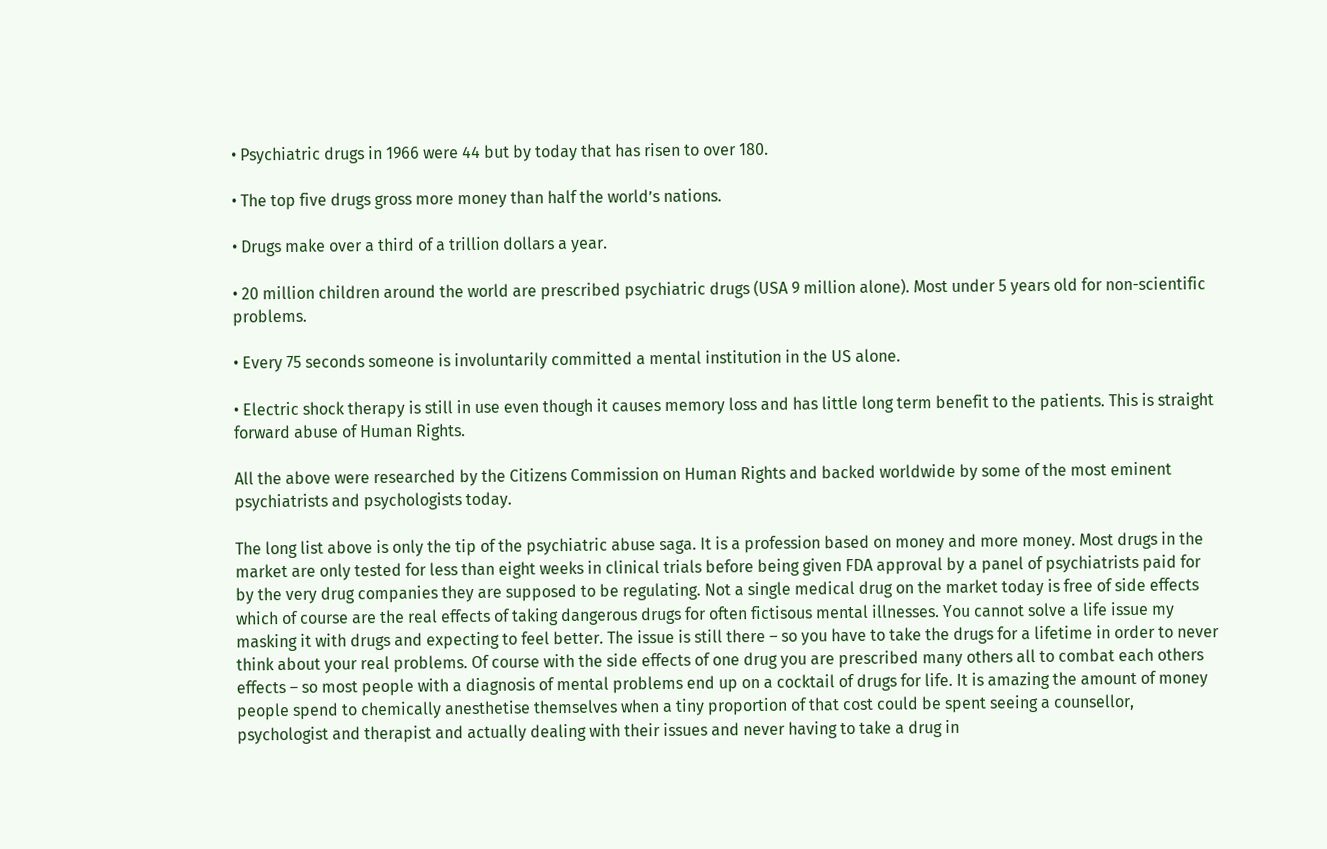• Psychiatric drugs in 1966 were 44 but by today that has risen to over 180.

• The top five drugs gross more money than half the world’s nations.

• Drugs make over a third of a trillion dollars a year.

• 20 million children around the world are prescribed psychiatric drugs (USA 9 million alone). Most under 5 years old for non-scientific problems.

• Every 75 seconds someone is involuntarily committed a mental institution in the US alone.

• Electric shock therapy is still in use even though it causes memory loss and has little long term benefit to the patients. This is straight forward abuse of Human Rights.

All the above were researched by the Citizens Commission on Human Rights and backed worldwide by some of the most eminent psychiatrists and psychologists today.

The long list above is only the tip of the psychiatric abuse saga. It is a profession based on money and more money. Most drugs in the market are only tested for less than eight weeks in clinical trials before being given FDA approval by a panel of psychiatrists paid for by the very drug companies they are supposed to be regulating. Not a single medical drug on the market today is free of side effects which of course are the real effects of taking dangerous drugs for often fictisous mental illnesses. You cannot solve a life issue my masking it with drugs and expecting to feel better. The issue is still there – so you have to take the drugs for a lifetime in order to never think about your real problems. Of course with the side effects of one drug you are prescribed many others all to combat each others effects – so most people with a diagnosis of mental problems end up on a cocktail of drugs for life. It is amazing the amount of money people spend to chemically anesthetise themselves when a tiny proportion of that cost could be spent seeing a counsellor, psychologist and therapist and actually dealing with their issues and never having to take a drug in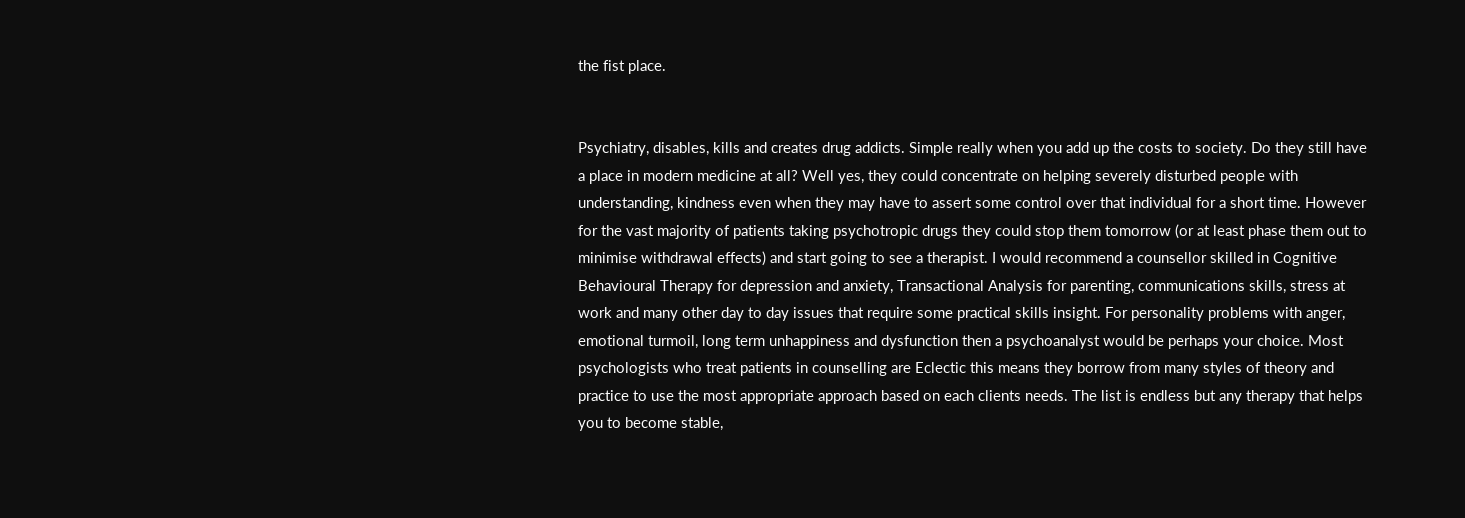the fist place.


Psychiatry, disables, kills and creates drug addicts. Simple really when you add up the costs to society. Do they still have a place in modern medicine at all? Well yes, they could concentrate on helping severely disturbed people with understanding, kindness even when they may have to assert some control over that individual for a short time. However for the vast majority of patients taking psychotropic drugs they could stop them tomorrow (or at least phase them out to minimise withdrawal effects) and start going to see a therapist. I would recommend a counsellor skilled in Cognitive Behavioural Therapy for depression and anxiety, Transactional Analysis for parenting, communications skills, stress at work and many other day to day issues that require some practical skills insight. For personality problems with anger, emotional turmoil, long term unhappiness and dysfunction then a psychoanalyst would be perhaps your choice. Most psychologists who treat patients in counselling are Eclectic this means they borrow from many styles of theory and practice to use the most appropriate approach based on each clients needs. The list is endless but any therapy that helps you to become stable,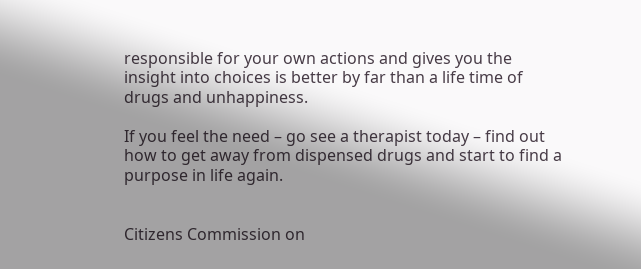responsible for your own actions and gives you the insight into choices is better by far than a life time of drugs and unhappiness.

If you feel the need – go see a therapist today – find out how to get away from dispensed drugs and start to find a purpose in life again.


Citizens Commission on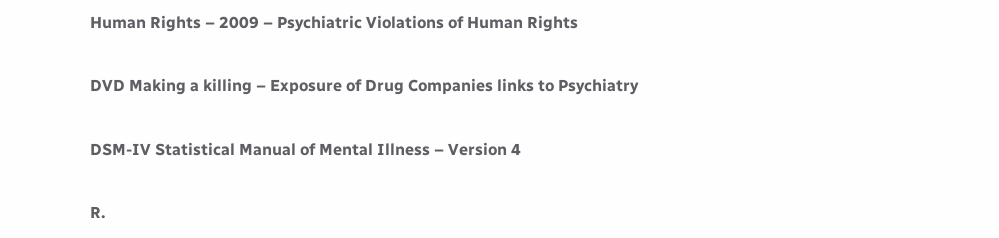Human Rights – 2009 – Psychiatric Violations of Human Rights

DVD Making a killing – Exposure of Drug Companies links to Psychiatry

DSM-IV Statistical Manual of Mental Illness – Version 4

R.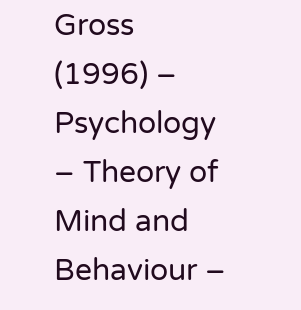Gross (1996) – Psychology – Theory of Mind and Behaviour –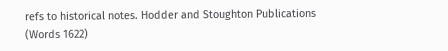refs to historical notes. Hodder and Stoughton Publications (Words 1622)